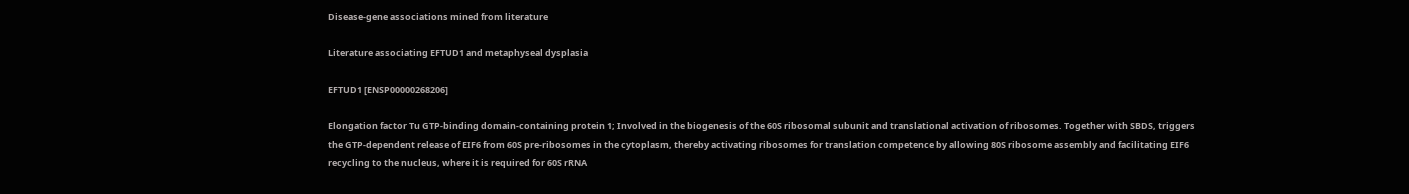Disease-gene associations mined from literature

Literature associating EFTUD1 and metaphyseal dysplasia

EFTUD1 [ENSP00000268206]

Elongation factor Tu GTP-binding domain-containing protein 1; Involved in the biogenesis of the 60S ribosomal subunit and translational activation of ribosomes. Together with SBDS, triggers the GTP-dependent release of EIF6 from 60S pre-ribosomes in the cytoplasm, thereby activating ribosomes for translation competence by allowing 80S ribosome assembly and facilitating EIF6 recycling to the nucleus, where it is required for 60S rRNA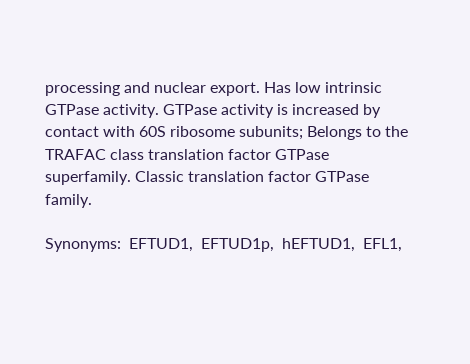processing and nuclear export. Has low intrinsic GTPase activity. GTPase activity is increased by contact with 60S ribosome subunits; Belongs to the TRAFAC class translation factor GTPase superfamily. Classic translation factor GTPase family.

Synonyms:  EFTUD1,  EFTUD1p,  hEFTUD1,  EFL1,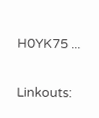H0YK75 ...

Linkouts: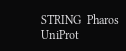STRING  Pharos  UniProt